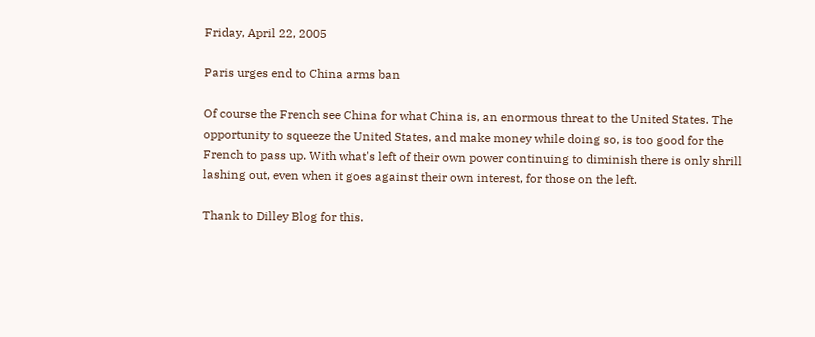Friday, April 22, 2005

Paris urges end to China arms ban

Of course the French see China for what China is, an enormous threat to the United States. The opportunity to squeeze the United States, and make money while doing so, is too good for the French to pass up. With what's left of their own power continuing to diminish there is only shrill lashing out, even when it goes against their own interest, for those on the left.

Thank to Dilley Blog for this.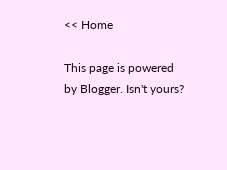<< Home

This page is powered by Blogger. Isn't yours?